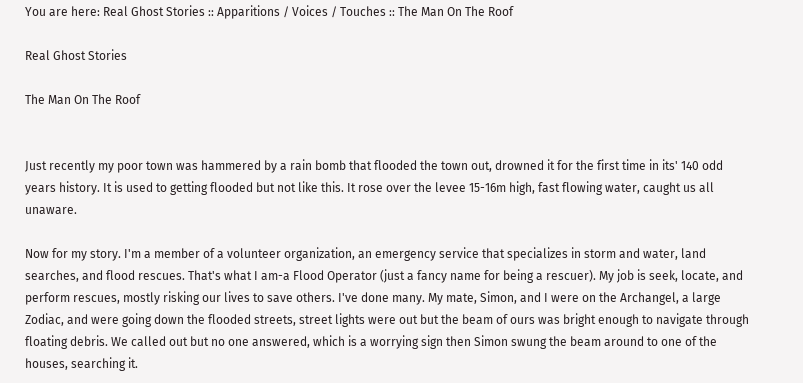You are here: Real Ghost Stories :: Apparitions / Voices / Touches :: The Man On The Roof

Real Ghost Stories

The Man On The Roof


Just recently my poor town was hammered by a rain bomb that flooded the town out, drowned it for the first time in its' 140 odd years history. It is used to getting flooded but not like this. It rose over the levee 15-16m high, fast flowing water, caught us all unaware.

Now for my story. I'm a member of a volunteer organization, an emergency service that specializes in storm and water, land searches, and flood rescues. That's what I am-a Flood Operator (just a fancy name for being a rescuer). My job is seek, locate, and perform rescues, mostly risking our lives to save others. I've done many. My mate, Simon, and I were on the Archangel, a large Zodiac, and were going down the flooded streets, street lights were out but the beam of ours was bright enough to navigate through floating debris. We called out but no one answered, which is a worrying sign then Simon swung the beam around to one of the houses, searching it.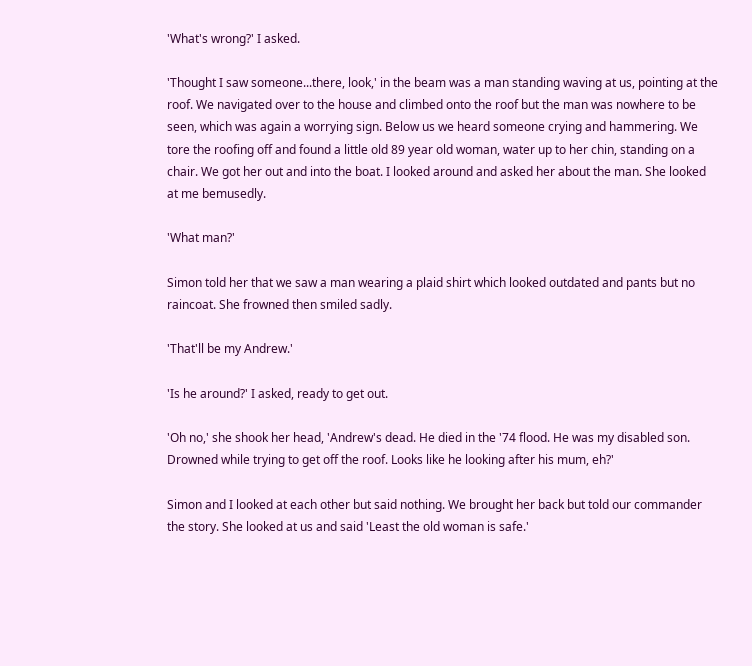'What's wrong?' I asked.

'Thought I saw someone...there, look,' in the beam was a man standing waving at us, pointing at the roof. We navigated over to the house and climbed onto the roof but the man was nowhere to be seen, which was again a worrying sign. Below us we heard someone crying and hammering. We tore the roofing off and found a little old 89 year old woman, water up to her chin, standing on a chair. We got her out and into the boat. I looked around and asked her about the man. She looked at me bemusedly.

'What man?'

Simon told her that we saw a man wearing a plaid shirt which looked outdated and pants but no raincoat. She frowned then smiled sadly.

'That'll be my Andrew.'

'Is he around?' I asked, ready to get out.

'Oh no,' she shook her head, 'Andrew's dead. He died in the '74 flood. He was my disabled son. Drowned while trying to get off the roof. Looks like he looking after his mum, eh?'

Simon and I looked at each other but said nothing. We brought her back but told our commander the story. She looked at us and said 'Least the old woman is safe.'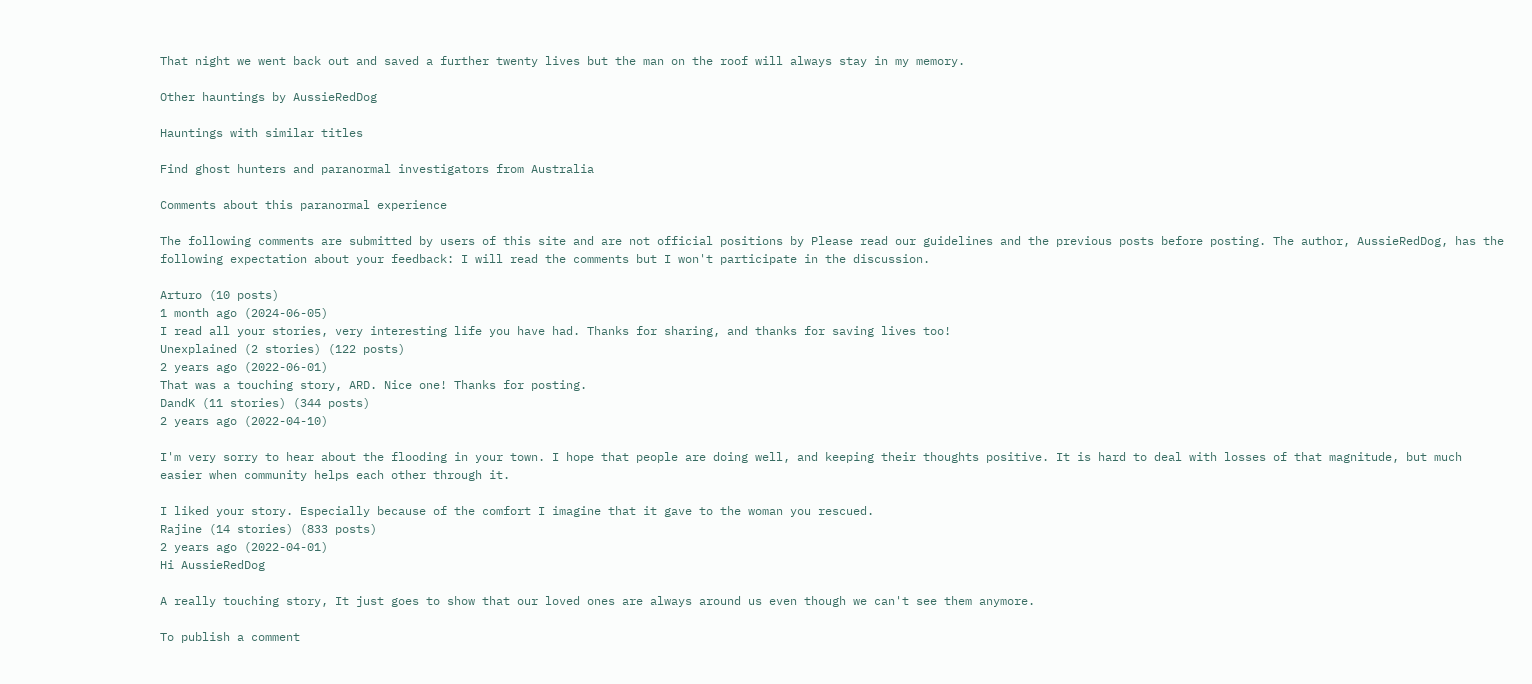That night we went back out and saved a further twenty lives but the man on the roof will always stay in my memory.

Other hauntings by AussieRedDog

Hauntings with similar titles

Find ghost hunters and paranormal investigators from Australia

Comments about this paranormal experience

The following comments are submitted by users of this site and are not official positions by Please read our guidelines and the previous posts before posting. The author, AussieRedDog, has the following expectation about your feedback: I will read the comments but I won't participate in the discussion.

Arturo (10 posts)
1 month ago (2024-06-05)
I read all your stories, very interesting life you have had. Thanks for sharing, and thanks for saving lives too!
Unexplained (2 stories) (122 posts)
2 years ago (2022-06-01)
That was a touching story, ARD. Nice one! Thanks for posting.
DandK (11 stories) (344 posts)
2 years ago (2022-04-10)

I'm very sorry to hear about the flooding in your town. I hope that people are doing well, and keeping their thoughts positive. It is hard to deal with losses of that magnitude, but much easier when community helps each other through it.

I liked your story. Especially because of the comfort I imagine that it gave to the woman you rescued.
Rajine (14 stories) (833 posts)
2 years ago (2022-04-01)
Hi AussieRedDog

A really touching story, It just goes to show that our loved ones are always around us even though we can't see them anymore.

To publish a comment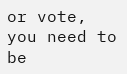or vote, you need to be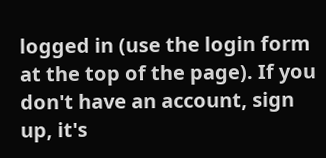logged in (use the login form at the top of the page). If you don't have an account, sign up, it's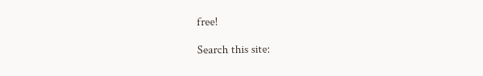free!

Search this site: